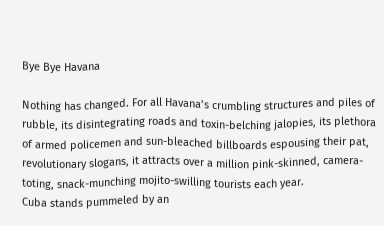Bye Bye Havana

Nothing has changed. For all Havana’s crumbling structures and piles of rubble, its disintegrating roads and toxin-belching jalopies, its plethora of armed policemen and sun-bleached billboards espousing their pat, revolutionary slogans, it attracts over a million pink-skinned, camera-toting, snack-munching mojito-swilling tourists each year.
Cuba stands pummeled by an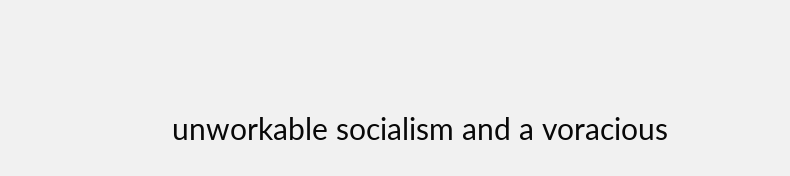unworkable socialism and a voracious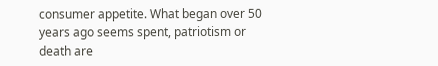consumer appetite. What began over 50 years ago seems spent, patriotism or death are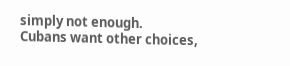simply not enough.
Cubans want other choices,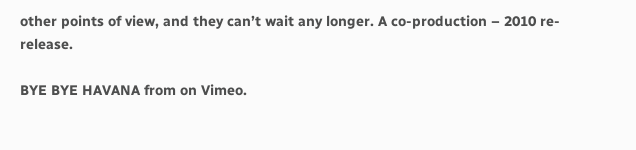other points of view, and they can’t wait any longer. A co-production – 2010 re-release.

BYE BYE HAVANA from on Vimeo.